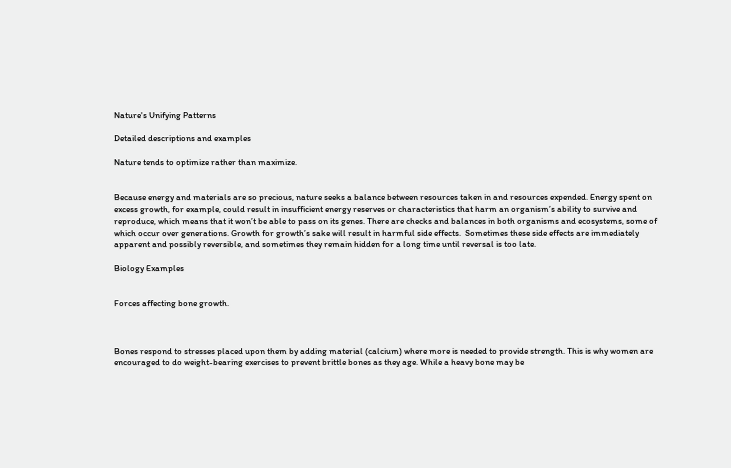Nature's Unifying Patterns

Detailed descriptions and examples

Nature tends to optimize rather than maximize.


Because energy and materials are so precious, nature seeks a balance between resources taken in and resources expended. Energy spent on excess growth, for example, could result in insufficient energy reserves or characteristics that harm an organism’s ability to survive and reproduce, which means that it won’t be able to pass on its genes. There are checks and balances in both organisms and ecosystems, some of which occur over generations. Growth for growth’s sake will result in harmful side effects.  Sometimes these side effects are immediately apparent and possibly reversible, and sometimes they remain hidden for a long time until reversal is too late.

Biology Examples


Forces affecting bone growth.



Bones respond to stresses placed upon them by adding material (calcium) where more is needed to provide strength. This is why women are encouraged to do weight-bearing exercises to prevent brittle bones as they age. While a heavy bone may be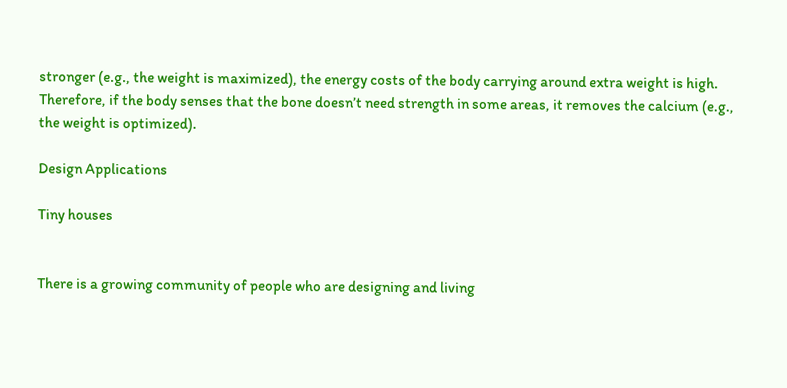stronger (e.g., the weight is maximized), the energy costs of the body carrying around extra weight is high. Therefore, if the body senses that the bone doesn’t need strength in some areas, it removes the calcium (e.g., the weight is optimized).

Design Applications

Tiny houses


There is a growing community of people who are designing and living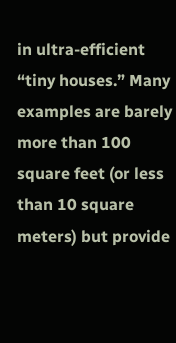in ultra-efficient “tiny houses.” Many examples are barely more than 100 square feet (or less than 10 square meters) but provide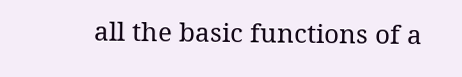all the basic functions of a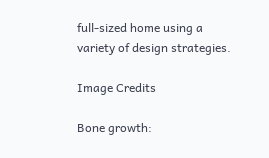full-sized home using a variety of design strategies.

Image Credits

Bone growth: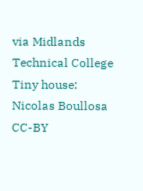via Midlands Technical College
Tiny house: Nicolas Boullosa CC-BY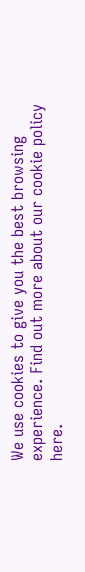We use cookies to give you the best browsing experience. Find out more about our cookie policy here.